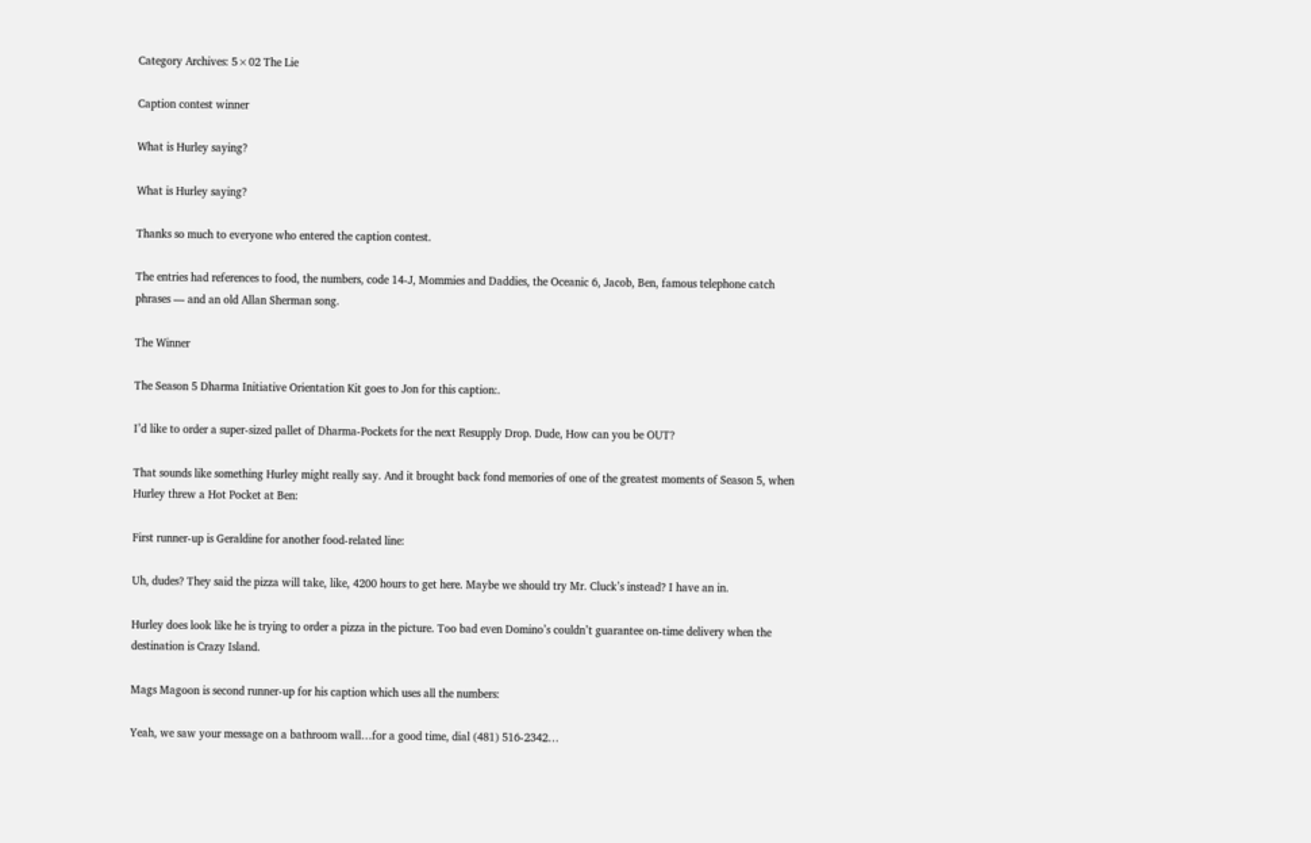Category Archives: 5×02 The Lie

Caption contest winner

What is Hurley saying?

What is Hurley saying?

Thanks so much to everyone who entered the caption contest.

The entries had references to food, the numbers, code 14-J, Mommies and Daddies, the Oceanic 6, Jacob, Ben, famous telephone catch phrases — and an old Allan Sherman song.

The Winner

The Season 5 Dharma Initiative Orientation Kit goes to Jon for this caption:.

I’d like to order a super-sized pallet of Dharma-Pockets for the next Resupply Drop. Dude, How can you be OUT?

That sounds like something Hurley might really say. And it brought back fond memories of one of the greatest moments of Season 5, when Hurley threw a Hot Pocket at Ben:

First runner-up is Geraldine for another food-related line:

Uh, dudes? They said the pizza will take, like, 4200 hours to get here. Maybe we should try Mr. Cluck’s instead? I have an in.

Hurley does look like he is trying to order a pizza in the picture. Too bad even Domino’s couldn’t guarantee on-time delivery when the destination is Crazy Island.

Mags Magoon is second runner-up for his caption which uses all the numbers:

Yeah, we saw your message on a bathroom wall…for a good time, dial (481) 516-2342…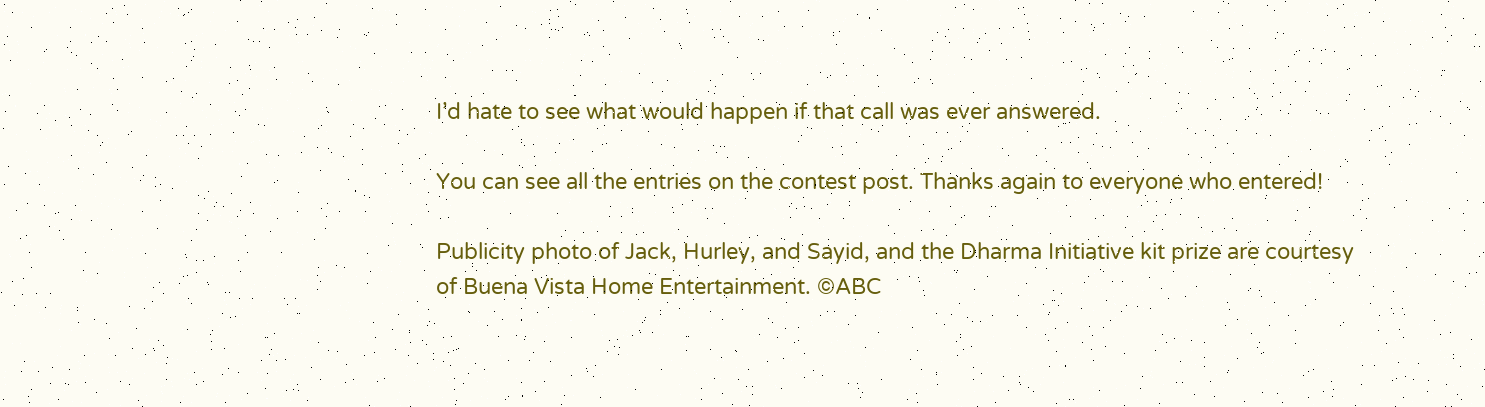I’d hate to see what would happen if that call was ever answered.

You can see all the entries on the contest post. Thanks again to everyone who entered!

Publicity photo of Jack, Hurley, and Sayid, and the Dharma Initiative kit prize are courtesy of Buena Vista Home Entertainment. ©ABC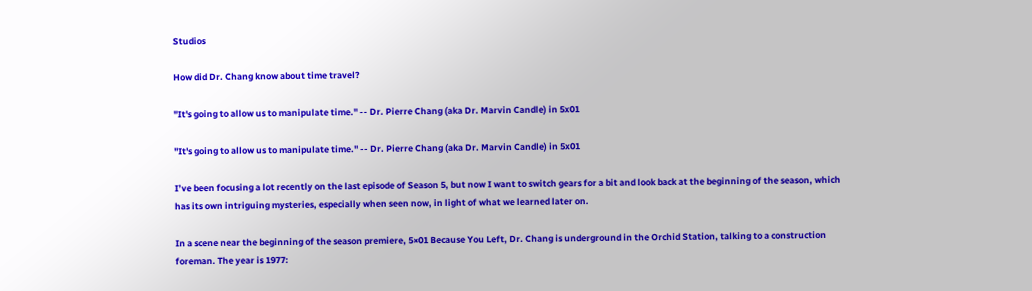Studios

How did Dr. Chang know about time travel?

"It's going to allow us to manipulate time." -- Dr. Pierre Chang (aka Dr. Marvin Candle) in 5x01

"It's going to allow us to manipulate time." -- Dr. Pierre Chang (aka Dr. Marvin Candle) in 5x01

I’ve been focusing a lot recently on the last episode of Season 5, but now I want to switch gears for a bit and look back at the beginning of the season, which has its own intriguing mysteries, especially when seen now, in light of what we learned later on.

In a scene near the beginning of the season premiere, 5×01 Because You Left, Dr. Chang is underground in the Orchid Station, talking to a construction foreman. The year is 1977: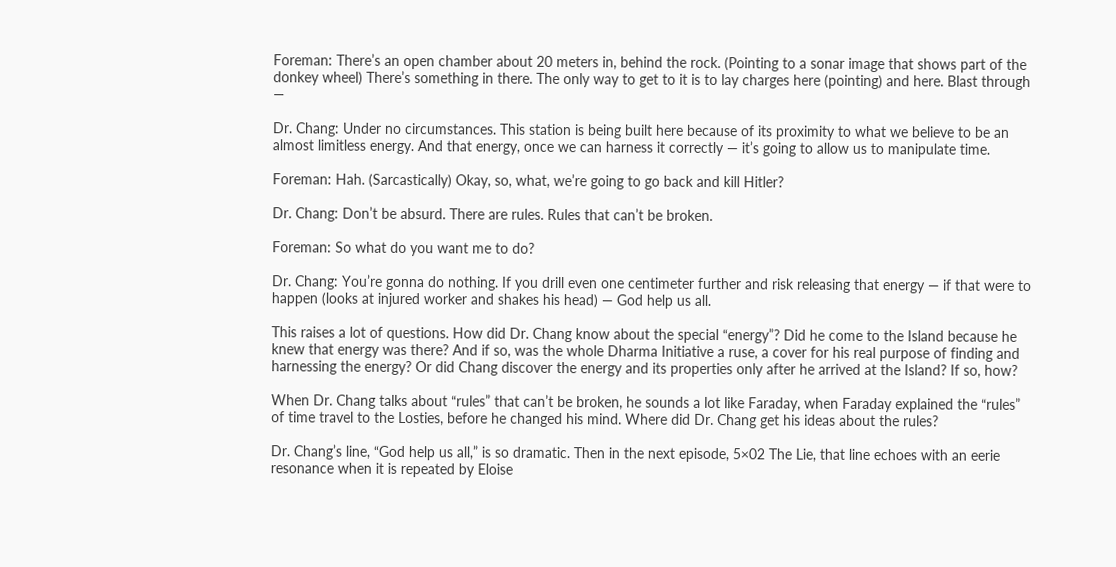Foreman: There’s an open chamber about 20 meters in, behind the rock. (Pointing to a sonar image that shows part of the donkey wheel) There’s something in there. The only way to get to it is to lay charges here (pointing) and here. Blast through —

Dr. Chang: Under no circumstances. This station is being built here because of its proximity to what we believe to be an almost limitless energy. And that energy, once we can harness it correctly — it’s going to allow us to manipulate time.

Foreman: Hah. (Sarcastically) Okay, so, what, we’re going to go back and kill Hitler?

Dr. Chang: Don’t be absurd. There are rules. Rules that can’t be broken.

Foreman: So what do you want me to do?

Dr. Chang: You’re gonna do nothing. If you drill even one centimeter further and risk releasing that energy — if that were to happen (looks at injured worker and shakes his head) — God help us all.

This raises a lot of questions. How did Dr. Chang know about the special “energy”? Did he come to the Island because he knew that energy was there? And if so, was the whole Dharma Initiative a ruse, a cover for his real purpose of finding and harnessing the energy? Or did Chang discover the energy and its properties only after he arrived at the Island? If so, how?

When Dr. Chang talks about “rules” that can’t be broken, he sounds a lot like Faraday, when Faraday explained the “rules” of time travel to the Losties, before he changed his mind. Where did Dr. Chang get his ideas about the rules?

Dr. Chang’s line, “God help us all,” is so dramatic. Then in the next episode, 5×02 The Lie, that line echoes with an eerie resonance when it is repeated by Eloise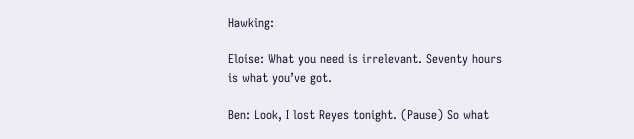Hawking:

Eloise: What you need is irrelevant. Seventy hours is what you’ve got.

Ben: Look, I lost Reyes tonight. (Pause) So what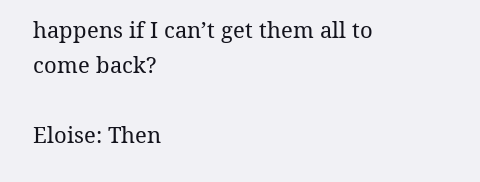happens if I can’t get them all to come back?

Eloise: Then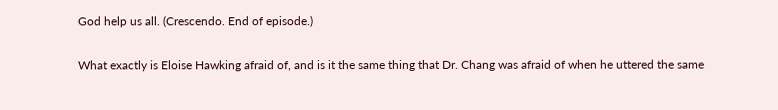God help us all. (Crescendo. End of episode.)

What exactly is Eloise Hawking afraid of, and is it the same thing that Dr. Chang was afraid of when he uttered the same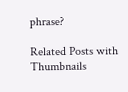phrase?

Related Posts with Thumbnails